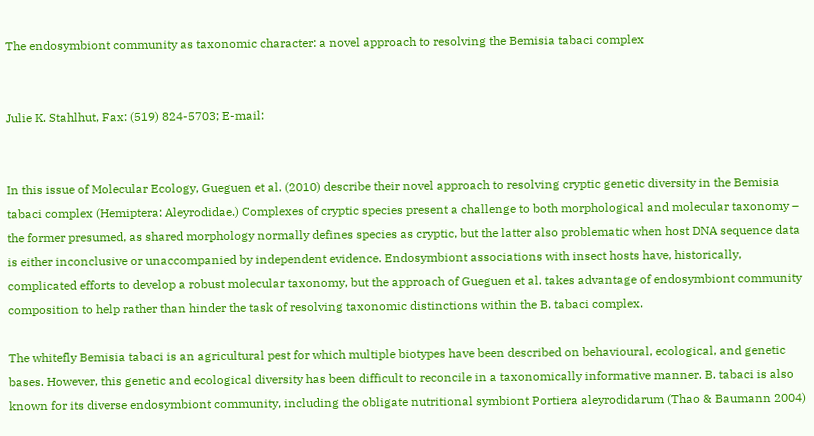The endosymbiont community as taxonomic character: a novel approach to resolving the Bemisia tabaci complex


Julie K. Stahlhut, Fax: (519) 824-5703; E-mail:


In this issue of Molecular Ecology, Gueguen et al. (2010) describe their novel approach to resolving cryptic genetic diversity in the Bemisia tabaci complex (Hemiptera: Aleyrodidae.) Complexes of cryptic species present a challenge to both morphological and molecular taxonomy – the former presumed, as shared morphology normally defines species as cryptic, but the latter also problematic when host DNA sequence data is either inconclusive or unaccompanied by independent evidence. Endosymbiont associations with insect hosts have, historically, complicated efforts to develop a robust molecular taxonomy, but the approach of Gueguen et al. takes advantage of endosymbiont community composition to help rather than hinder the task of resolving taxonomic distinctions within the B. tabaci complex.

The whitefly Bemisia tabaci is an agricultural pest for which multiple biotypes have been described on behavioural, ecological, and genetic bases. However, this genetic and ecological diversity has been difficult to reconcile in a taxonomically informative manner. B. tabaci is also known for its diverse endosymbiont community, including the obligate nutritional symbiont Portiera aleyrodidarum (Thao & Baumann 2004)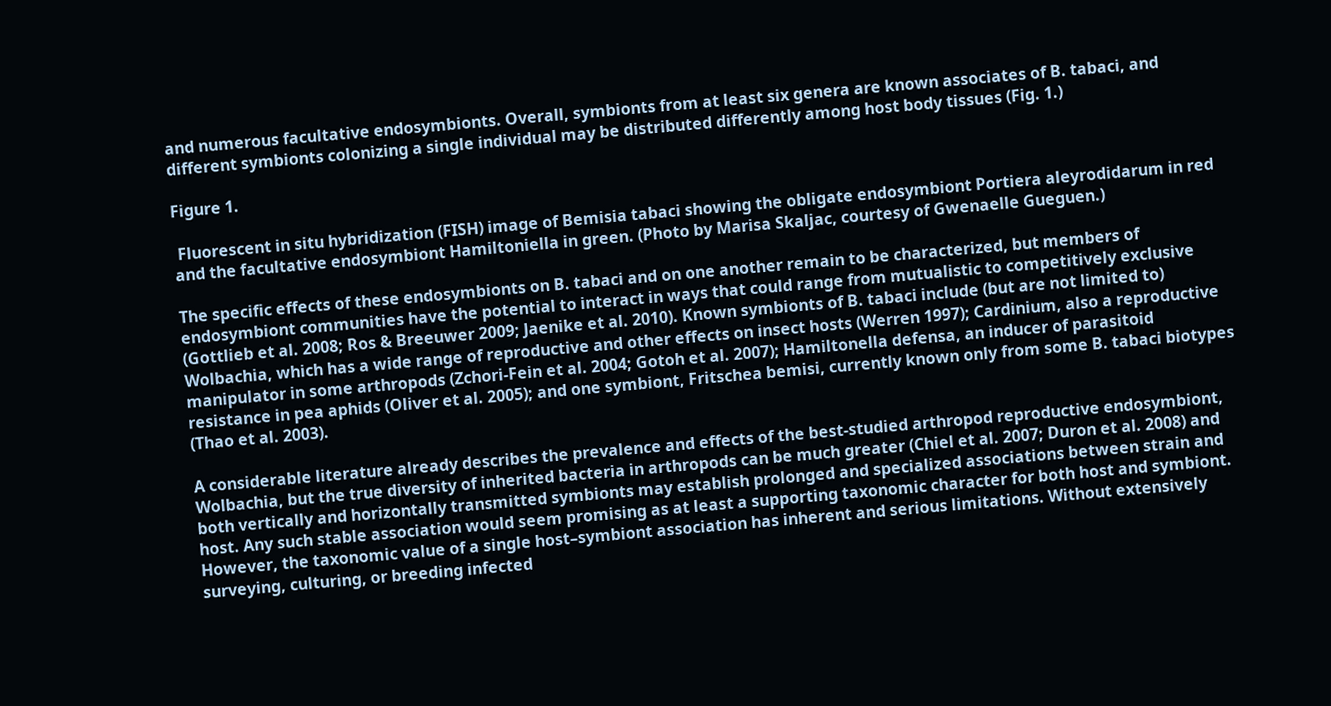and numerous facultative endosymbionts. Overall, symbionts from at least six genera are known associates of B. tabaci, and different symbionts colonizing a single individual may be distributed differently among host body tissues (Fig. 1.)

Figure 1.

 Fluorescent in situ hybridization (FISH) image of Bemisia tabaci showing the obligate endosymbiont Portiera aleyrodidarum in red and the facultative endosymbiont Hamiltoniella in green. (Photo by Marisa Skaljac, courtesy of Gwenaelle Gueguen.)

The specific effects of these endosymbionts on B. tabaci and on one another remain to be characterized, but members of endosymbiont communities have the potential to interact in ways that could range from mutualistic to competitively exclusive (Gottlieb et al. 2008; Ros & Breeuwer 2009; Jaenike et al. 2010). Known symbionts of B. tabaci include (but are not limited to) Wolbachia, which has a wide range of reproductive and other effects on insect hosts (Werren 1997); Cardinium, also a reproductive manipulator in some arthropods (Zchori-Fein et al. 2004; Gotoh et al. 2007); Hamiltonella defensa, an inducer of parasitoid resistance in pea aphids (Oliver et al. 2005); and one symbiont, Fritschea bemisi, currently known only from some B. tabaci biotypes (Thao et al. 2003).

A considerable literature already describes the prevalence and effects of the best-studied arthropod reproductive endosymbiont, Wolbachia, but the true diversity of inherited bacteria in arthropods can be much greater (Chiel et al. 2007; Duron et al. 2008) and both vertically and horizontally transmitted symbionts may establish prolonged and specialized associations between strain and host. Any such stable association would seem promising as at least a supporting taxonomic character for both host and symbiont. However, the taxonomic value of a single host–symbiont association has inherent and serious limitations. Without extensively surveying, culturing, or breeding infected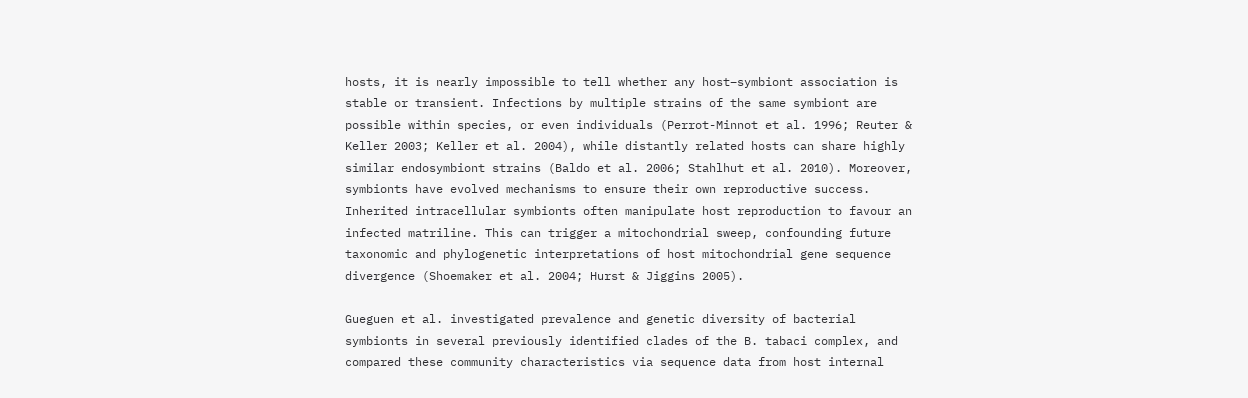hosts, it is nearly impossible to tell whether any host–symbiont association is stable or transient. Infections by multiple strains of the same symbiont are possible within species, or even individuals (Perrot-Minnot et al. 1996; Reuter & Keller 2003; Keller et al. 2004), while distantly related hosts can share highly similar endosymbiont strains (Baldo et al. 2006; Stahlhut et al. 2010). Moreover, symbionts have evolved mechanisms to ensure their own reproductive success. Inherited intracellular symbionts often manipulate host reproduction to favour an infected matriline. This can trigger a mitochondrial sweep, confounding future taxonomic and phylogenetic interpretations of host mitochondrial gene sequence divergence (Shoemaker et al. 2004; Hurst & Jiggins 2005).

Gueguen et al. investigated prevalence and genetic diversity of bacterial symbionts in several previously identified clades of the B. tabaci complex, and compared these community characteristics via sequence data from host internal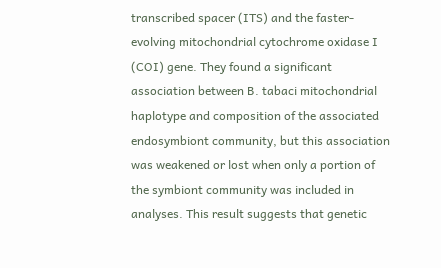transcribed spacer (ITS) and the faster-evolving mitochondrial cytochrome oxidase I (COI) gene. They found a significant association between B. tabaci mitochondrial haplotype and composition of the associated endosymbiont community, but this association was weakened or lost when only a portion of the symbiont community was included in analyses. This result suggests that genetic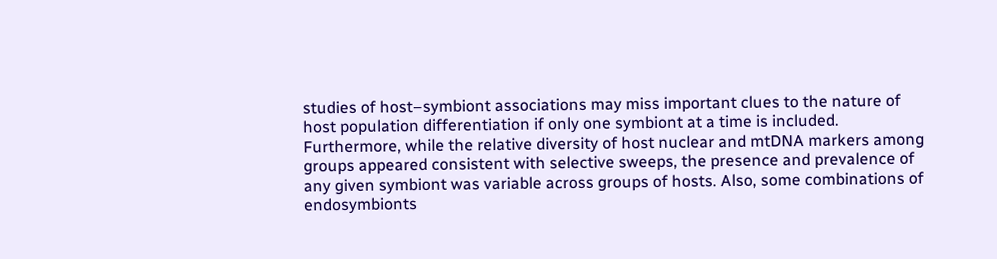studies of host–symbiont associations may miss important clues to the nature of host population differentiation if only one symbiont at a time is included. Furthermore, while the relative diversity of host nuclear and mtDNA markers among groups appeared consistent with selective sweeps, the presence and prevalence of any given symbiont was variable across groups of hosts. Also, some combinations of endosymbionts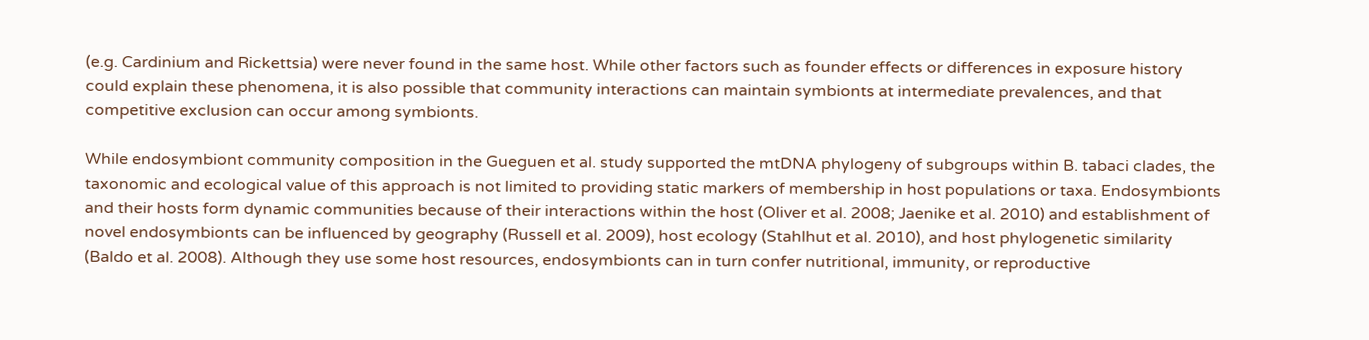(e.g. Cardinium and Rickettsia) were never found in the same host. While other factors such as founder effects or differences in exposure history could explain these phenomena, it is also possible that community interactions can maintain symbionts at intermediate prevalences, and that competitive exclusion can occur among symbionts.

While endosymbiont community composition in the Gueguen et al. study supported the mtDNA phylogeny of subgroups within B. tabaci clades, the taxonomic and ecological value of this approach is not limited to providing static markers of membership in host populations or taxa. Endosymbionts and their hosts form dynamic communities because of their interactions within the host (Oliver et al. 2008; Jaenike et al. 2010) and establishment of novel endosymbionts can be influenced by geography (Russell et al. 2009), host ecology (Stahlhut et al. 2010), and host phylogenetic similarity (Baldo et al. 2008). Although they use some host resources, endosymbionts can in turn confer nutritional, immunity, or reproductive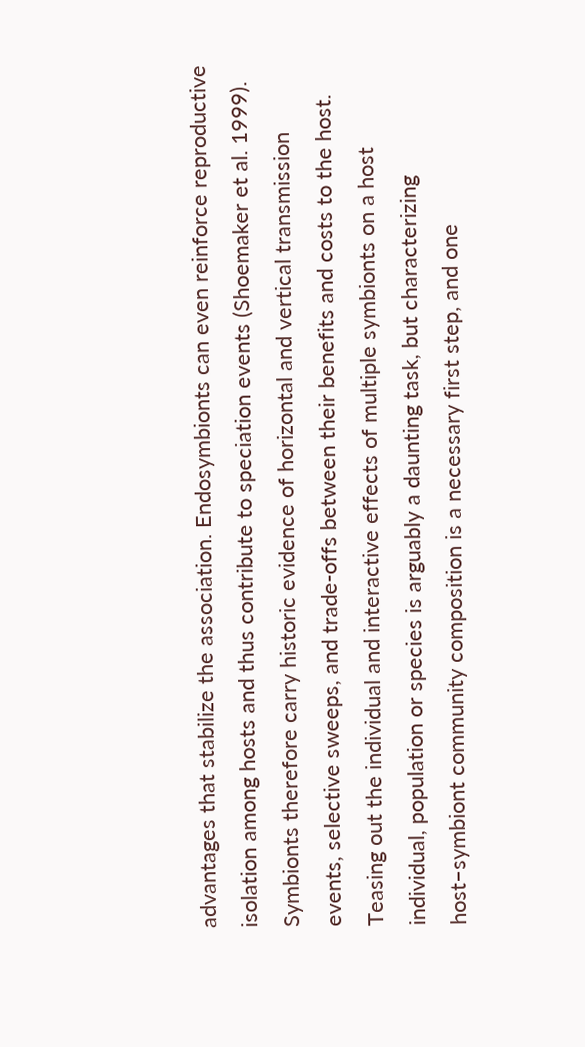advantages that stabilize the association. Endosymbionts can even reinforce reproductive isolation among hosts and thus contribute to speciation events (Shoemaker et al. 1999). Symbionts therefore carry historic evidence of horizontal and vertical transmission events, selective sweeps, and trade-offs between their benefits and costs to the host. Teasing out the individual and interactive effects of multiple symbionts on a host individual, population or species is arguably a daunting task, but characterizing host–symbiont community composition is a necessary first step, and one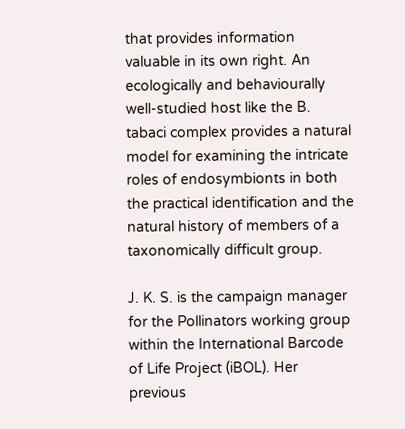that provides information valuable in its own right. An ecologically and behaviourally well-studied host like the B. tabaci complex provides a natural model for examining the intricate roles of endosymbionts in both the practical identification and the natural history of members of a taxonomically difficult group.

J. K. S. is the campaign manager for the Pollinators working group within the International Barcode of Life Project (iBOL). Her previous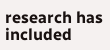research has included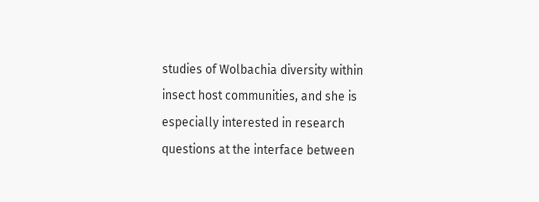studies of Wolbachia diversity within insect host communities, and she is especially interested in research questions at the interface between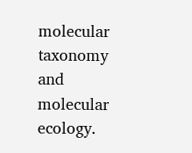molecular taxonomy and molecular ecology.